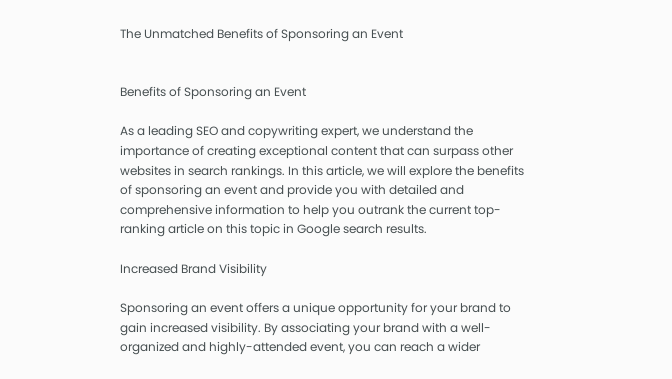The Unmatched Benefits of Sponsoring an Event


Benefits of Sponsoring an Event

As a leading SEO and copywriting expert, we understand the importance of creating exceptional content that can surpass other websites in search rankings. In this article, we will explore the benefits of sponsoring an event and provide you with detailed and comprehensive information to help you outrank the current top-ranking article on this topic in Google search results.

Increased Brand Visibility

Sponsoring an event offers a unique opportunity for your brand to gain increased visibility. By associating your brand with a well-organized and highly-attended event, you can reach a wider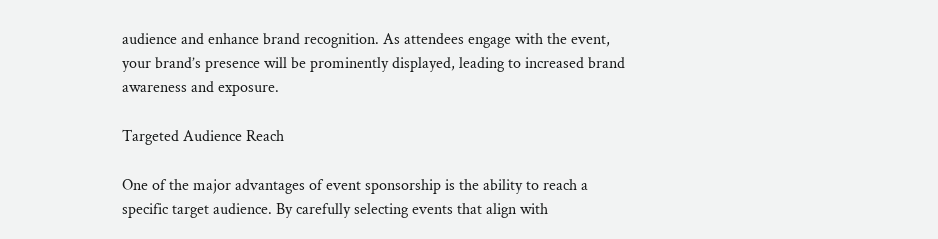audience and enhance brand recognition. As attendees engage with the event, your brand’s presence will be prominently displayed, leading to increased brand awareness and exposure.

Targeted Audience Reach

One of the major advantages of event sponsorship is the ability to reach a specific target audience. By carefully selecting events that align with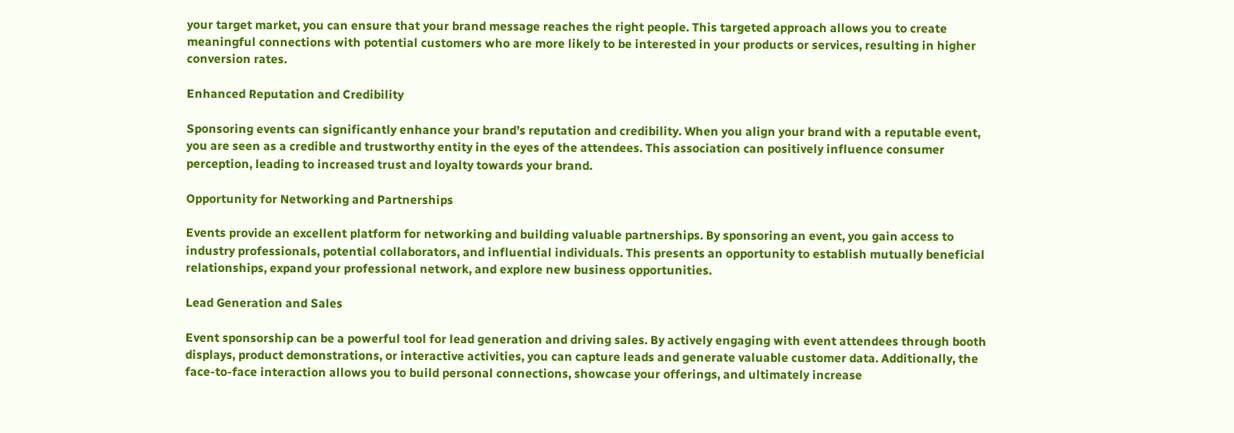your target market, you can ensure that your brand message reaches the right people. This targeted approach allows you to create meaningful connections with potential customers who are more likely to be interested in your products or services, resulting in higher conversion rates.

Enhanced Reputation and Credibility

Sponsoring events can significantly enhance your brand’s reputation and credibility. When you align your brand with a reputable event, you are seen as a credible and trustworthy entity in the eyes of the attendees. This association can positively influence consumer perception, leading to increased trust and loyalty towards your brand.

Opportunity for Networking and Partnerships

Events provide an excellent platform for networking and building valuable partnerships. By sponsoring an event, you gain access to industry professionals, potential collaborators, and influential individuals. This presents an opportunity to establish mutually beneficial relationships, expand your professional network, and explore new business opportunities.

Lead Generation and Sales

Event sponsorship can be a powerful tool for lead generation and driving sales. By actively engaging with event attendees through booth displays, product demonstrations, or interactive activities, you can capture leads and generate valuable customer data. Additionally, the face-to-face interaction allows you to build personal connections, showcase your offerings, and ultimately increase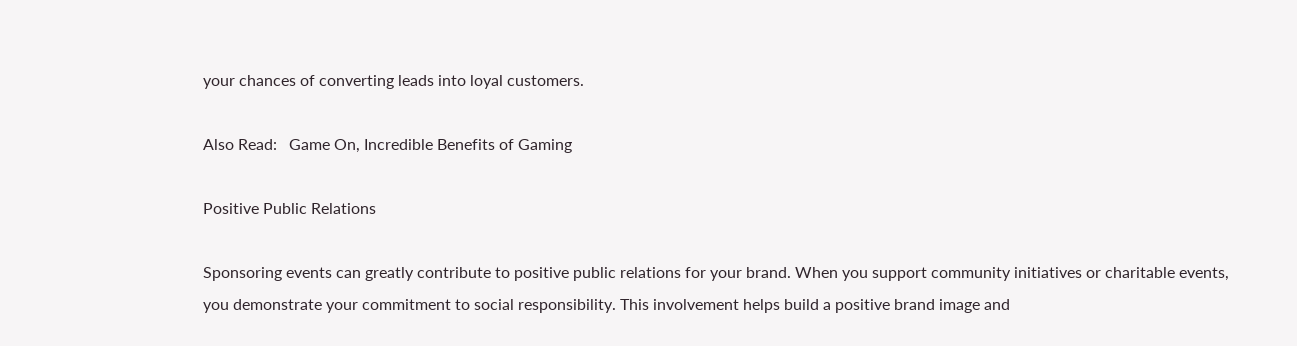your chances of converting leads into loyal customers.

Also Read:   Game On, Incredible Benefits of Gaming

Positive Public Relations

Sponsoring events can greatly contribute to positive public relations for your brand. When you support community initiatives or charitable events, you demonstrate your commitment to social responsibility. This involvement helps build a positive brand image and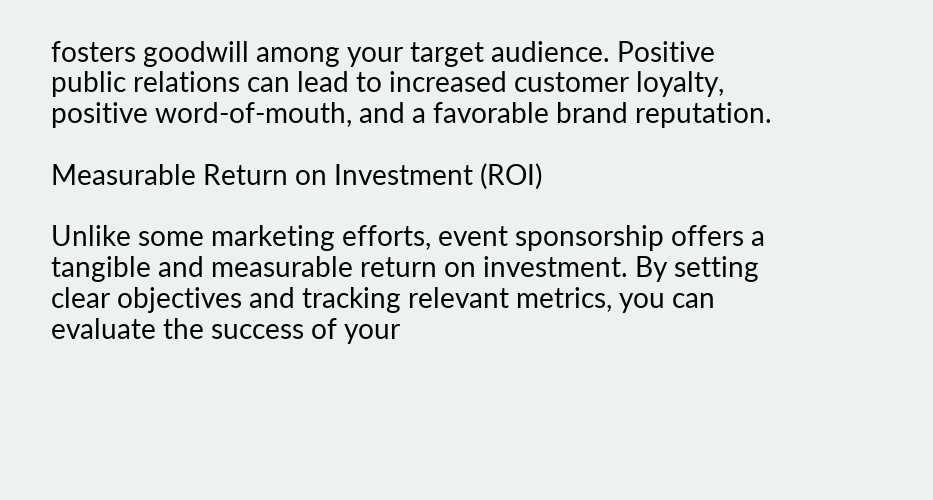fosters goodwill among your target audience. Positive public relations can lead to increased customer loyalty, positive word-of-mouth, and a favorable brand reputation.

Measurable Return on Investment (ROI)

Unlike some marketing efforts, event sponsorship offers a tangible and measurable return on investment. By setting clear objectives and tracking relevant metrics, you can evaluate the success of your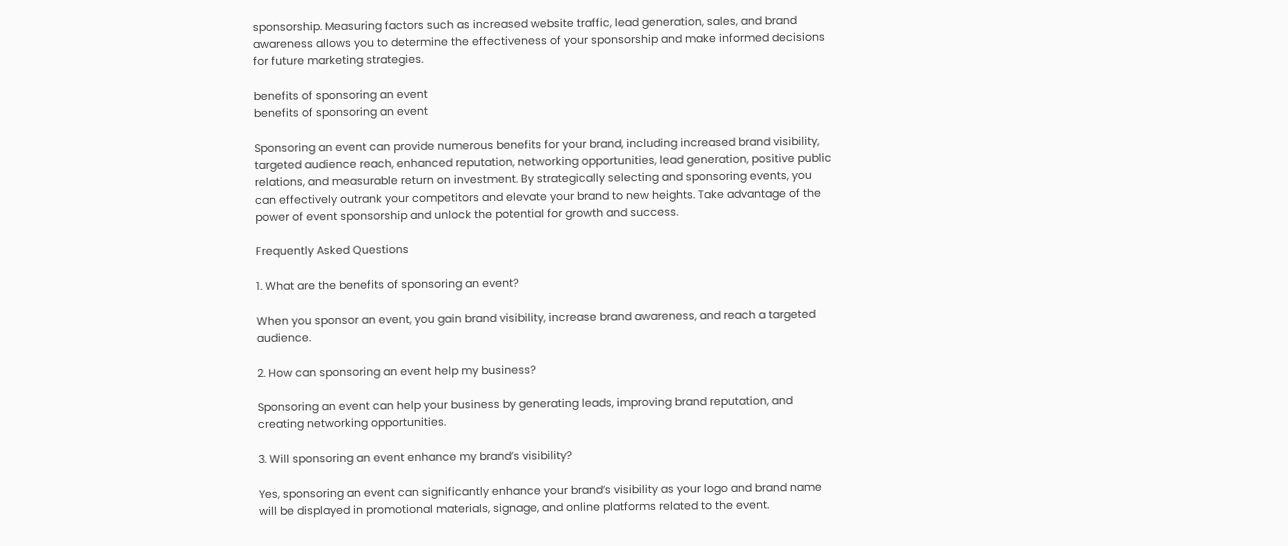sponsorship. Measuring factors such as increased website traffic, lead generation, sales, and brand awareness allows you to determine the effectiveness of your sponsorship and make informed decisions for future marketing strategies.

benefits of sponsoring an event
benefits of sponsoring an event

Sponsoring an event can provide numerous benefits for your brand, including increased brand visibility, targeted audience reach, enhanced reputation, networking opportunities, lead generation, positive public relations, and measurable return on investment. By strategically selecting and sponsoring events, you can effectively outrank your competitors and elevate your brand to new heights. Take advantage of the power of event sponsorship and unlock the potential for growth and success.

Frequently Asked Questions

1. What are the benefits of sponsoring an event?

When you sponsor an event, you gain brand visibility, increase brand awareness, and reach a targeted audience.

2. How can sponsoring an event help my business?

Sponsoring an event can help your business by generating leads, improving brand reputation, and creating networking opportunities.

3. Will sponsoring an event enhance my brand’s visibility?

Yes, sponsoring an event can significantly enhance your brand’s visibility as your logo and brand name will be displayed in promotional materials, signage, and online platforms related to the event.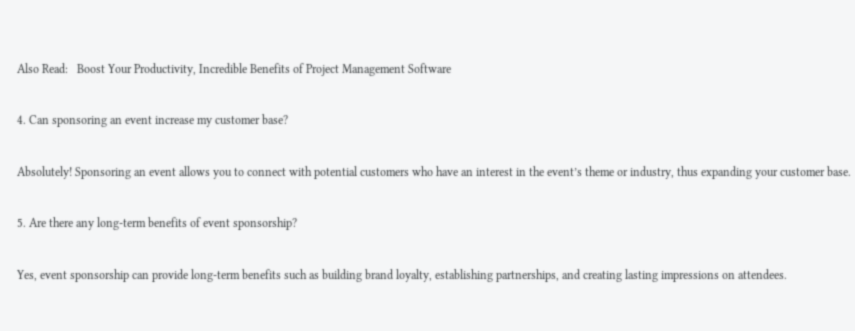Also Read:   Boost Your Productivity, Incredible Benefits of Project Management Software

4. Can sponsoring an event increase my customer base?

Absolutely! Sponsoring an event allows you to connect with potential customers who have an interest in the event’s theme or industry, thus expanding your customer base.

5. Are there any long-term benefits of event sponsorship?

Yes, event sponsorship can provide long-term benefits such as building brand loyalty, establishing partnerships, and creating lasting impressions on attendees.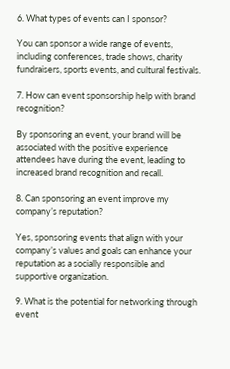6. What types of events can I sponsor?

You can sponsor a wide range of events, including conferences, trade shows, charity fundraisers, sports events, and cultural festivals.

7. How can event sponsorship help with brand recognition?

By sponsoring an event, your brand will be associated with the positive experience attendees have during the event, leading to increased brand recognition and recall.

8. Can sponsoring an event improve my company’s reputation?

Yes, sponsoring events that align with your company’s values and goals can enhance your reputation as a socially responsible and supportive organization.

9. What is the potential for networking through event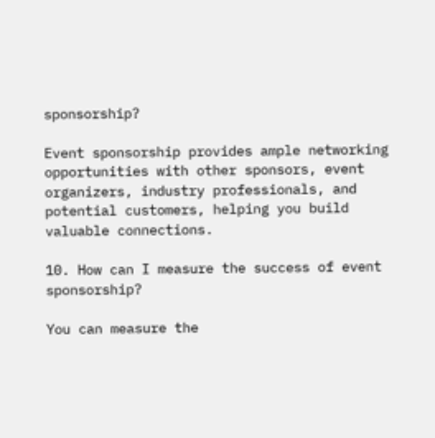sponsorship?

Event sponsorship provides ample networking opportunities with other sponsors, event organizers, industry professionals, and potential customers, helping you build valuable connections.

10. How can I measure the success of event sponsorship?

You can measure the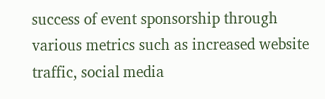success of event sponsorship through various metrics such as increased website traffic, social media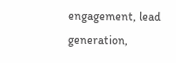engagement, lead generation,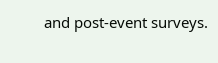and post-event surveys.